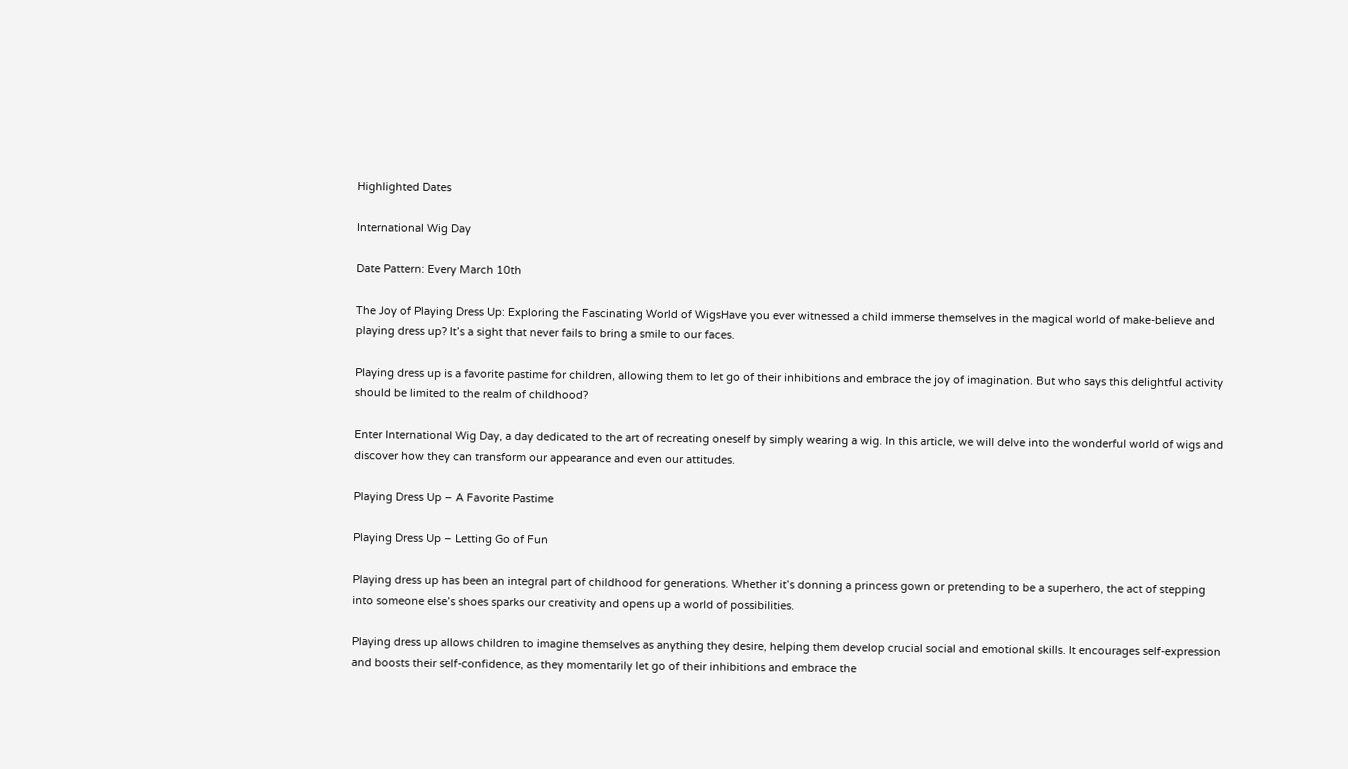Highlighted Dates

International Wig Day

Date Pattern: Every March 10th

The Joy of Playing Dress Up: Exploring the Fascinating World of WigsHave you ever witnessed a child immerse themselves in the magical world of make-believe and playing dress up? It’s a sight that never fails to bring a smile to our faces.

Playing dress up is a favorite pastime for children, allowing them to let go of their inhibitions and embrace the joy of imagination. But who says this delightful activity should be limited to the realm of childhood?

Enter International Wig Day, a day dedicated to the art of recreating oneself by simply wearing a wig. In this article, we will delve into the wonderful world of wigs and discover how they can transform our appearance and even our attitudes.

Playing Dress Up – A Favorite Pastime

Playing Dress Up – Letting Go of Fun

Playing dress up has been an integral part of childhood for generations. Whether it’s donning a princess gown or pretending to be a superhero, the act of stepping into someone else’s shoes sparks our creativity and opens up a world of possibilities.

Playing dress up allows children to imagine themselves as anything they desire, helping them develop crucial social and emotional skills. It encourages self-expression and boosts their self-confidence, as they momentarily let go of their inhibitions and embrace the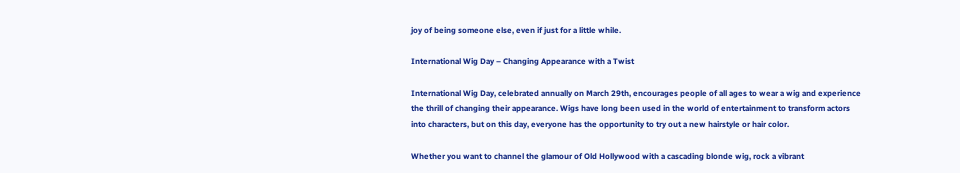joy of being someone else, even if just for a little while.

International Wig Day – Changing Appearance with a Twist

International Wig Day, celebrated annually on March 29th, encourages people of all ages to wear a wig and experience the thrill of changing their appearance. Wigs have long been used in the world of entertainment to transform actors into characters, but on this day, everyone has the opportunity to try out a new hairstyle or hair color.

Whether you want to channel the glamour of Old Hollywood with a cascading blonde wig, rock a vibrant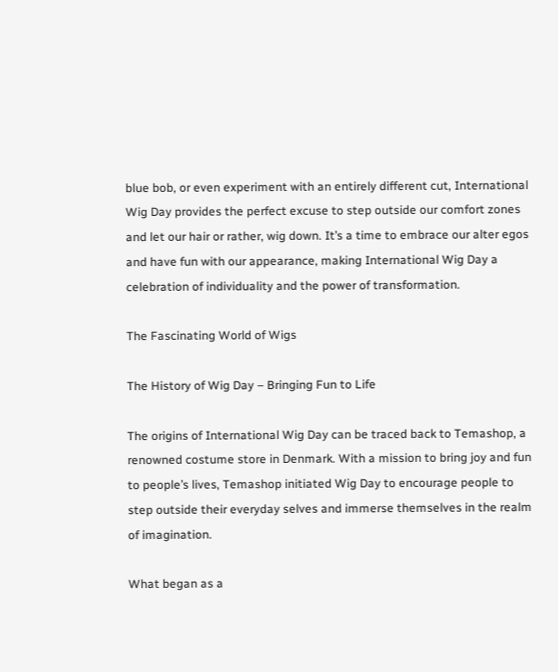blue bob, or even experiment with an entirely different cut, International Wig Day provides the perfect excuse to step outside our comfort zones and let our hair or rather, wig down. It’s a time to embrace our alter egos and have fun with our appearance, making International Wig Day a celebration of individuality and the power of transformation.

The Fascinating World of Wigs

The History of Wig Day – Bringing Fun to Life

The origins of International Wig Day can be traced back to Temashop, a renowned costume store in Denmark. With a mission to bring joy and fun to people’s lives, Temashop initiated Wig Day to encourage people to step outside their everyday selves and immerse themselves in the realm of imagination.

What began as a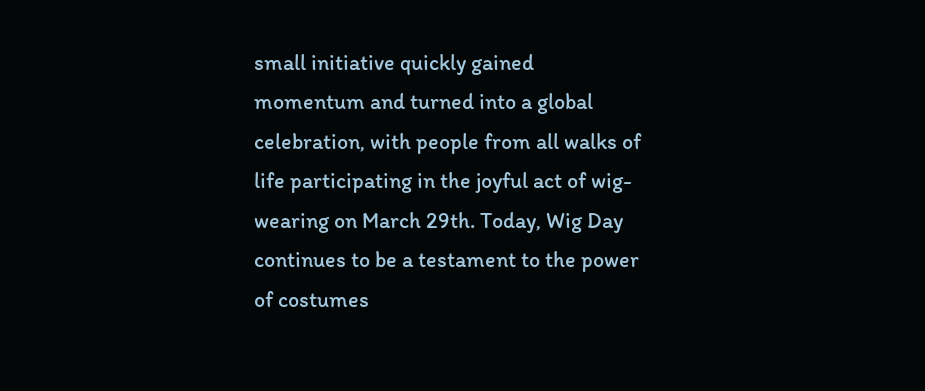small initiative quickly gained momentum and turned into a global celebration, with people from all walks of life participating in the joyful act of wig-wearing on March 29th. Today, Wig Day continues to be a testament to the power of costumes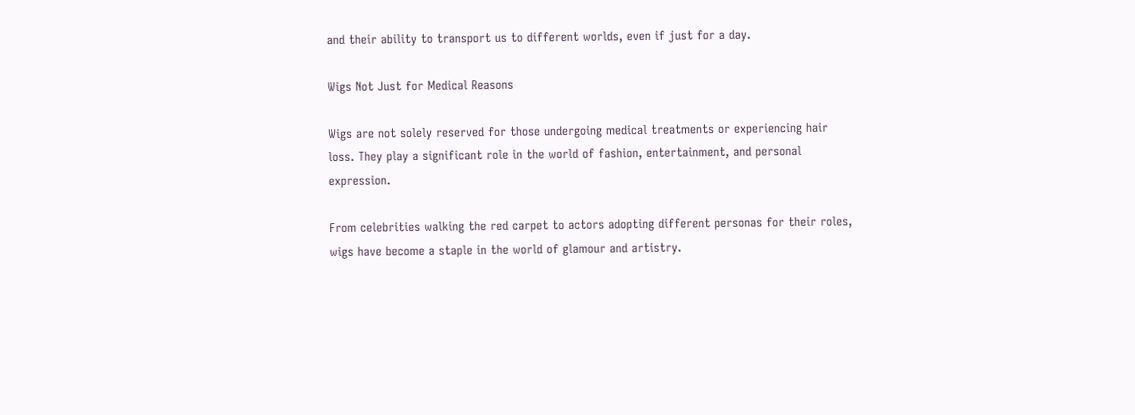and their ability to transport us to different worlds, even if just for a day.

Wigs Not Just for Medical Reasons

Wigs are not solely reserved for those undergoing medical treatments or experiencing hair loss. They play a significant role in the world of fashion, entertainment, and personal expression.

From celebrities walking the red carpet to actors adopting different personas for their roles, wigs have become a staple in the world of glamour and artistry.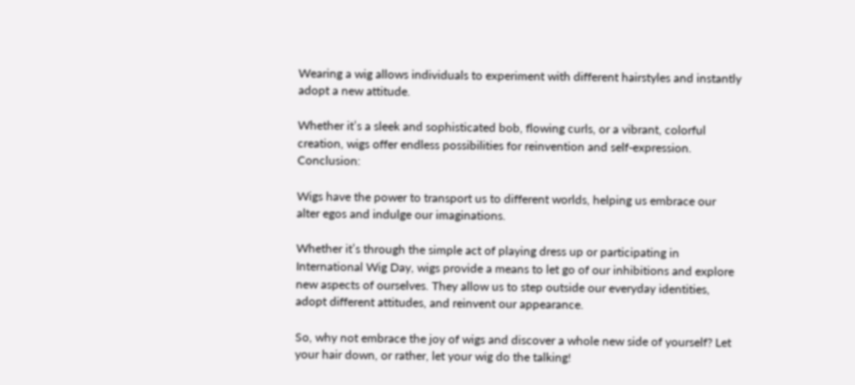Wearing a wig allows individuals to experiment with different hairstyles and instantly adopt a new attitude.

Whether it’s a sleek and sophisticated bob, flowing curls, or a vibrant, colorful creation, wigs offer endless possibilities for reinvention and self-expression. Conclusion:

Wigs have the power to transport us to different worlds, helping us embrace our alter egos and indulge our imaginations.

Whether it’s through the simple act of playing dress up or participating in International Wig Day, wigs provide a means to let go of our inhibitions and explore new aspects of ourselves. They allow us to step outside our everyday identities, adopt different attitudes, and reinvent our appearance.

So, why not embrace the joy of wigs and discover a whole new side of yourself? Let your hair down, or rather, let your wig do the talking!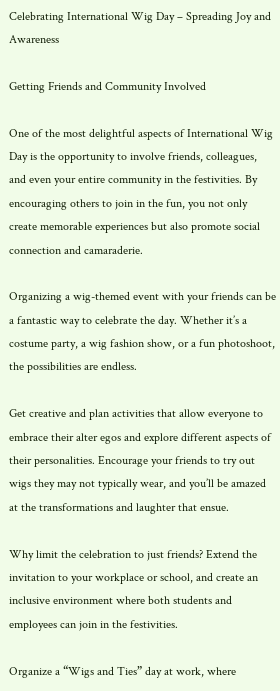Celebrating International Wig Day – Spreading Joy and Awareness

Getting Friends and Community Involved

One of the most delightful aspects of International Wig Day is the opportunity to involve friends, colleagues, and even your entire community in the festivities. By encouraging others to join in the fun, you not only create memorable experiences but also promote social connection and camaraderie.

Organizing a wig-themed event with your friends can be a fantastic way to celebrate the day. Whether it’s a costume party, a wig fashion show, or a fun photoshoot, the possibilities are endless.

Get creative and plan activities that allow everyone to embrace their alter egos and explore different aspects of their personalities. Encourage your friends to try out wigs they may not typically wear, and you’ll be amazed at the transformations and laughter that ensue.

Why limit the celebration to just friends? Extend the invitation to your workplace or school, and create an inclusive environment where both students and employees can join in the festivities.

Organize a “Wigs and Ties” day at work, where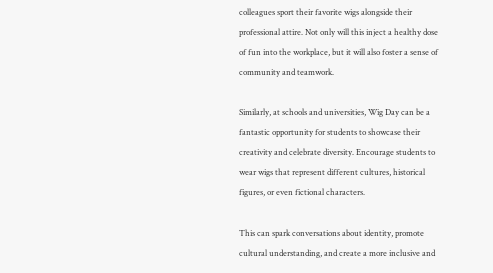colleagues sport their favorite wigs alongside their professional attire. Not only will this inject a healthy dose of fun into the workplace, but it will also foster a sense of community and teamwork.

Similarly, at schools and universities, Wig Day can be a fantastic opportunity for students to showcase their creativity and celebrate diversity. Encourage students to wear wigs that represent different cultures, historical figures, or even fictional characters.

This can spark conversations about identity, promote cultural understanding, and create a more inclusive and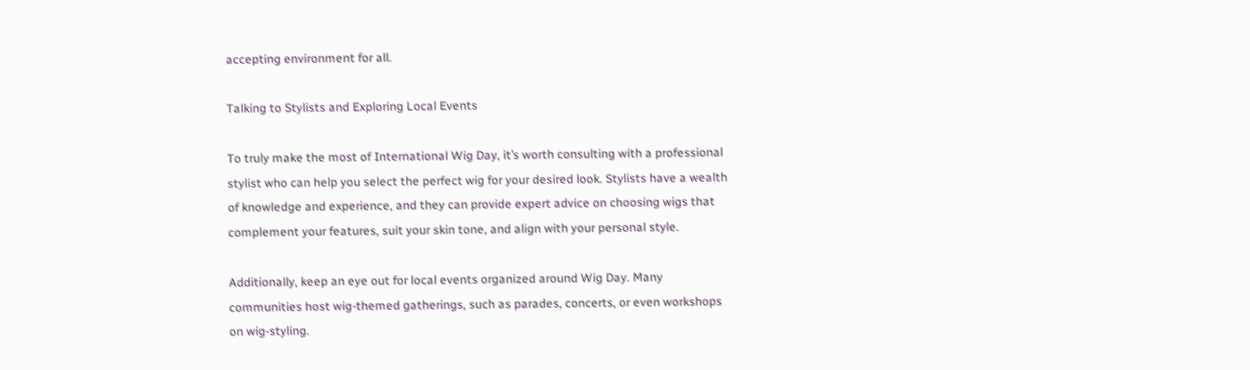accepting environment for all.

Talking to Stylists and Exploring Local Events

To truly make the most of International Wig Day, it’s worth consulting with a professional stylist who can help you select the perfect wig for your desired look. Stylists have a wealth of knowledge and experience, and they can provide expert advice on choosing wigs that complement your features, suit your skin tone, and align with your personal style.

Additionally, keep an eye out for local events organized around Wig Day. Many communities host wig-themed gatherings, such as parades, concerts, or even workshops on wig-styling.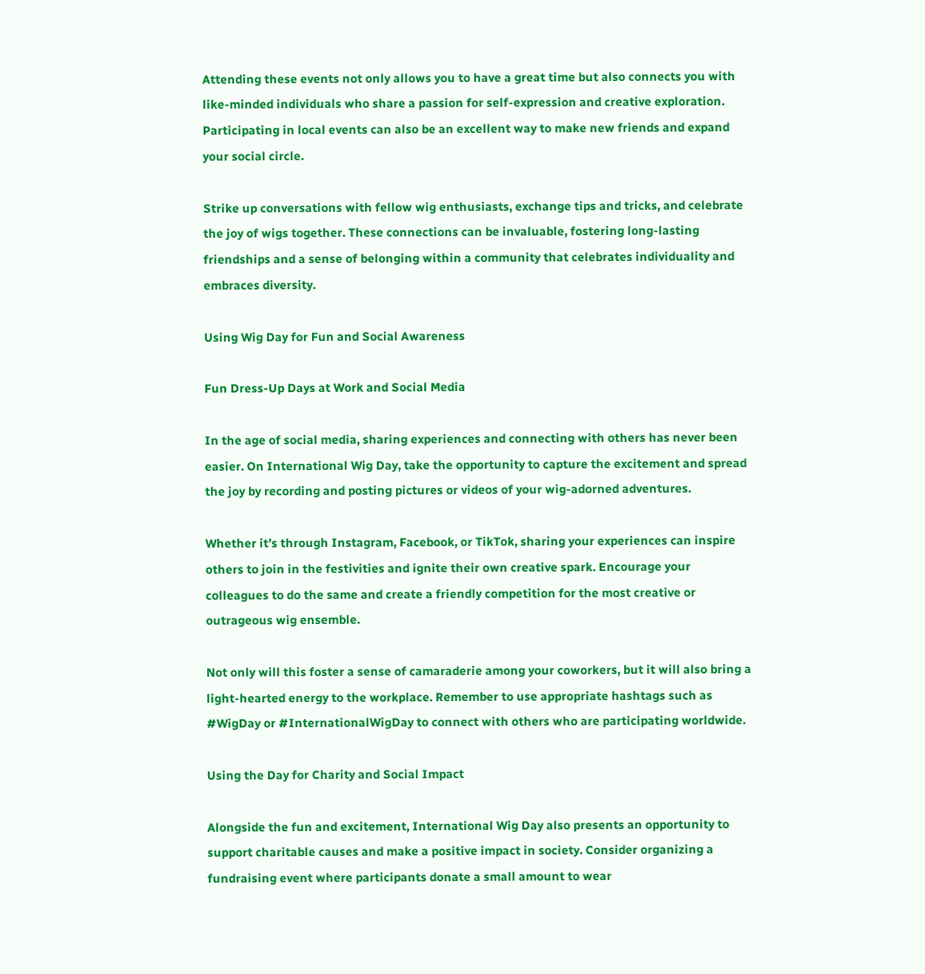Attending these events not only allows you to have a great time but also connects you with like-minded individuals who share a passion for self-expression and creative exploration. Participating in local events can also be an excellent way to make new friends and expand your social circle.

Strike up conversations with fellow wig enthusiasts, exchange tips and tricks, and celebrate the joy of wigs together. These connections can be invaluable, fostering long-lasting friendships and a sense of belonging within a community that celebrates individuality and embraces diversity.

Using Wig Day for Fun and Social Awareness

Fun Dress-Up Days at Work and Social Media

In the age of social media, sharing experiences and connecting with others has never been easier. On International Wig Day, take the opportunity to capture the excitement and spread the joy by recording and posting pictures or videos of your wig-adorned adventures.

Whether it’s through Instagram, Facebook, or TikTok, sharing your experiences can inspire others to join in the festivities and ignite their own creative spark. Encourage your colleagues to do the same and create a friendly competition for the most creative or outrageous wig ensemble.

Not only will this foster a sense of camaraderie among your coworkers, but it will also bring a light-hearted energy to the workplace. Remember to use appropriate hashtags such as #WigDay or #InternationalWigDay to connect with others who are participating worldwide.

Using the Day for Charity and Social Impact

Alongside the fun and excitement, International Wig Day also presents an opportunity to support charitable causes and make a positive impact in society. Consider organizing a fundraising event where participants donate a small amount to wear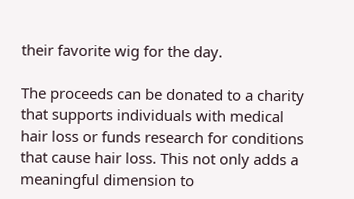their favorite wig for the day.

The proceeds can be donated to a charity that supports individuals with medical hair loss or funds research for conditions that cause hair loss. This not only adds a meaningful dimension to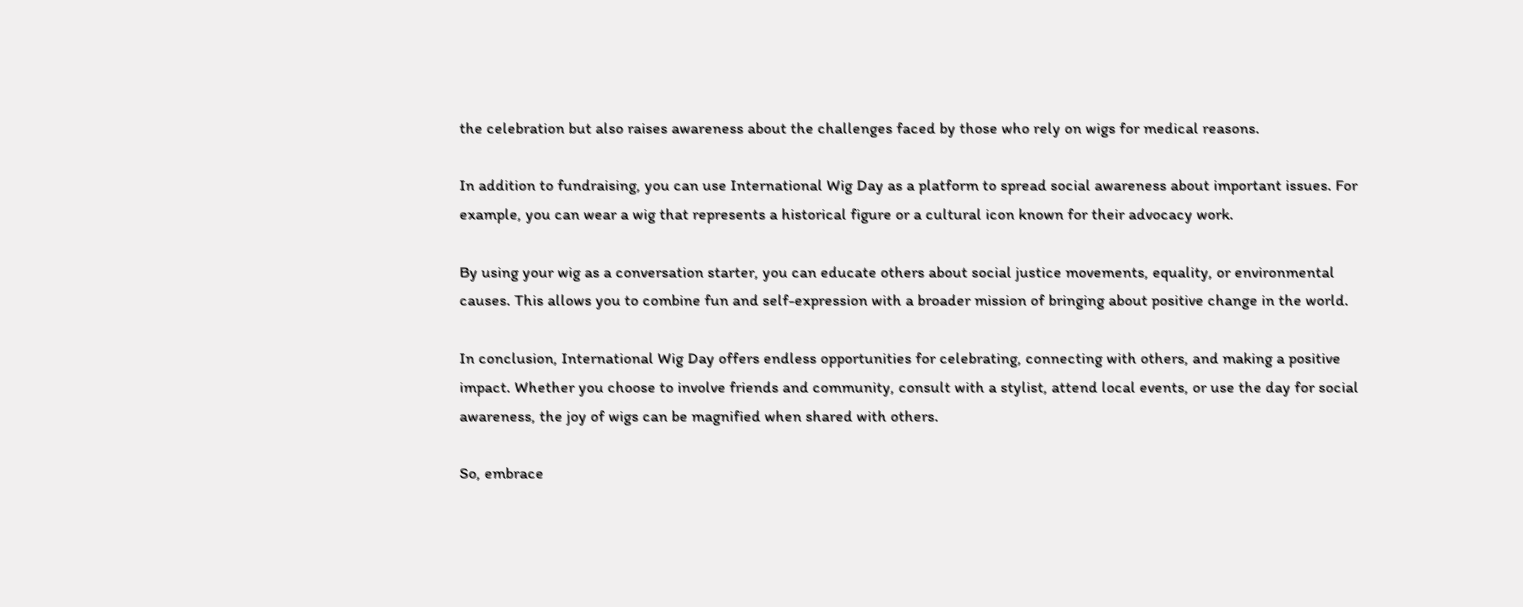the celebration but also raises awareness about the challenges faced by those who rely on wigs for medical reasons.

In addition to fundraising, you can use International Wig Day as a platform to spread social awareness about important issues. For example, you can wear a wig that represents a historical figure or a cultural icon known for their advocacy work.

By using your wig as a conversation starter, you can educate others about social justice movements, equality, or environmental causes. This allows you to combine fun and self-expression with a broader mission of bringing about positive change in the world.

In conclusion, International Wig Day offers endless opportunities for celebrating, connecting with others, and making a positive impact. Whether you choose to involve friends and community, consult with a stylist, attend local events, or use the day for social awareness, the joy of wigs can be magnified when shared with others.

So, embrace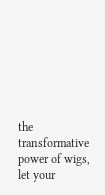the transformative power of wigs, let your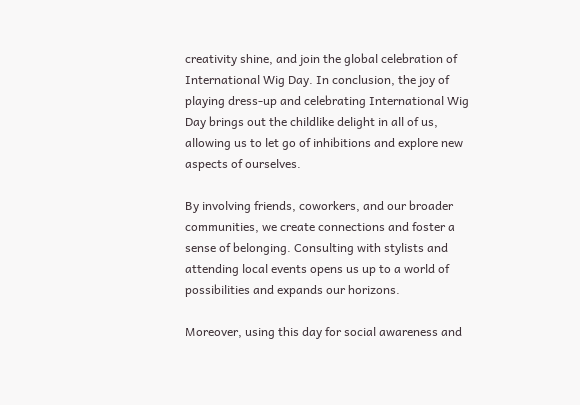creativity shine, and join the global celebration of International Wig Day. In conclusion, the joy of playing dress-up and celebrating International Wig Day brings out the childlike delight in all of us, allowing us to let go of inhibitions and explore new aspects of ourselves.

By involving friends, coworkers, and our broader communities, we create connections and foster a sense of belonging. Consulting with stylists and attending local events opens us up to a world of possibilities and expands our horizons.

Moreover, using this day for social awareness and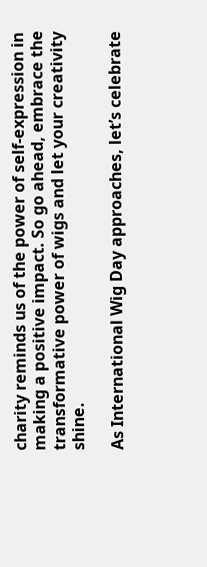charity reminds us of the power of self-expression in making a positive impact. So go ahead, embrace the transformative power of wigs and let your creativity shine.

As International Wig Day approaches, let’s celebrate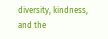diversity, kindness, and the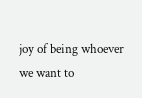joy of being whoever we want to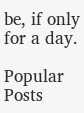be, if only for a day.

Popular Posts